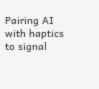Pairing AI with haptics to signal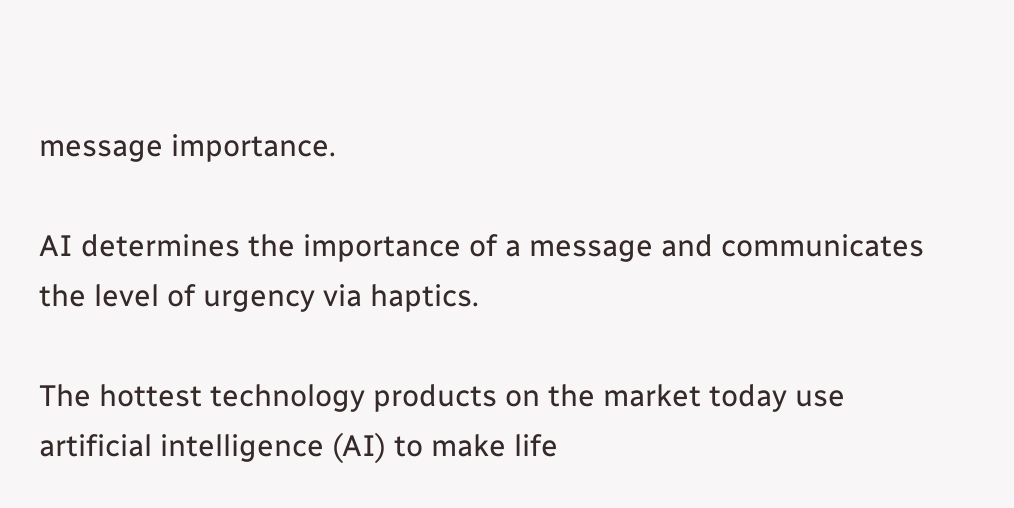message importance.

AI determines the importance of a message and communicates the level of urgency via haptics.

The hottest technology products on the market today use artificial intelligence (AI) to make life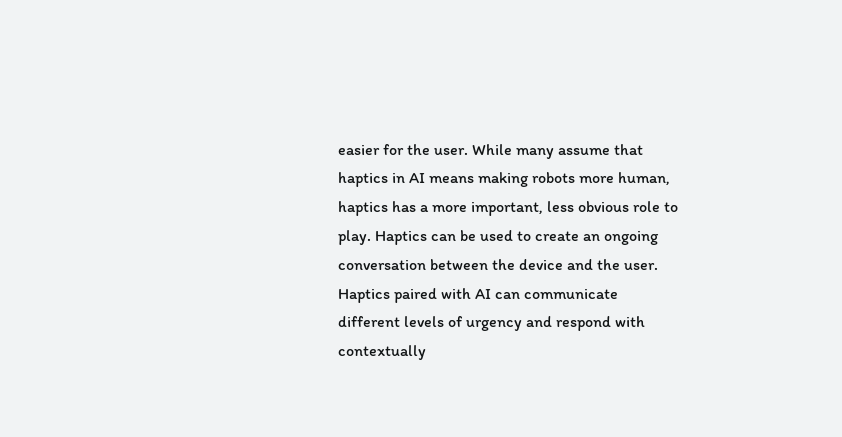easier for the user. While many assume that haptics in AI means making robots more human, haptics has a more important, less obvious role to play. Haptics can be used to create an ongoing conversation between the device and the user. Haptics paired with AI can communicate different levels of urgency and respond with contextually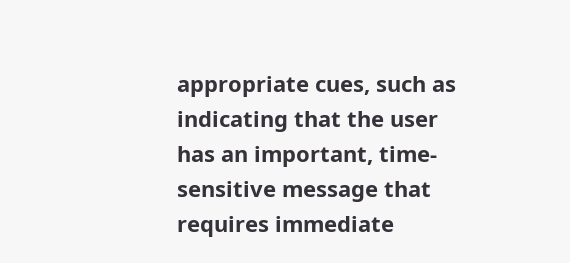appropriate cues, such as indicating that the user has an important, time-sensitive message that requires immediate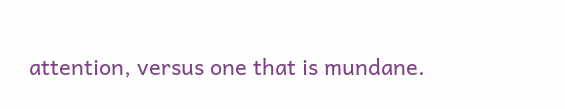attention, versus one that is mundane.